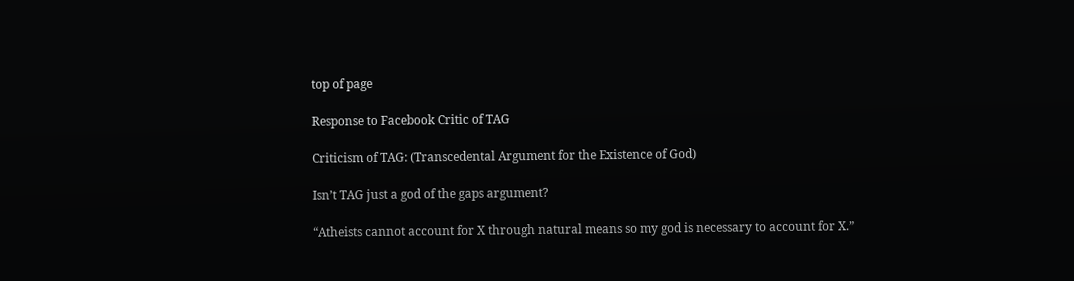top of page

Response to Facebook Critic of TAG

Criticism of TAG: (Transcedental Argument for the Existence of God)

Isn’t TAG just a god of the gaps argument?

“Atheists cannot account for X through natural means so my god is necessary to account for X.”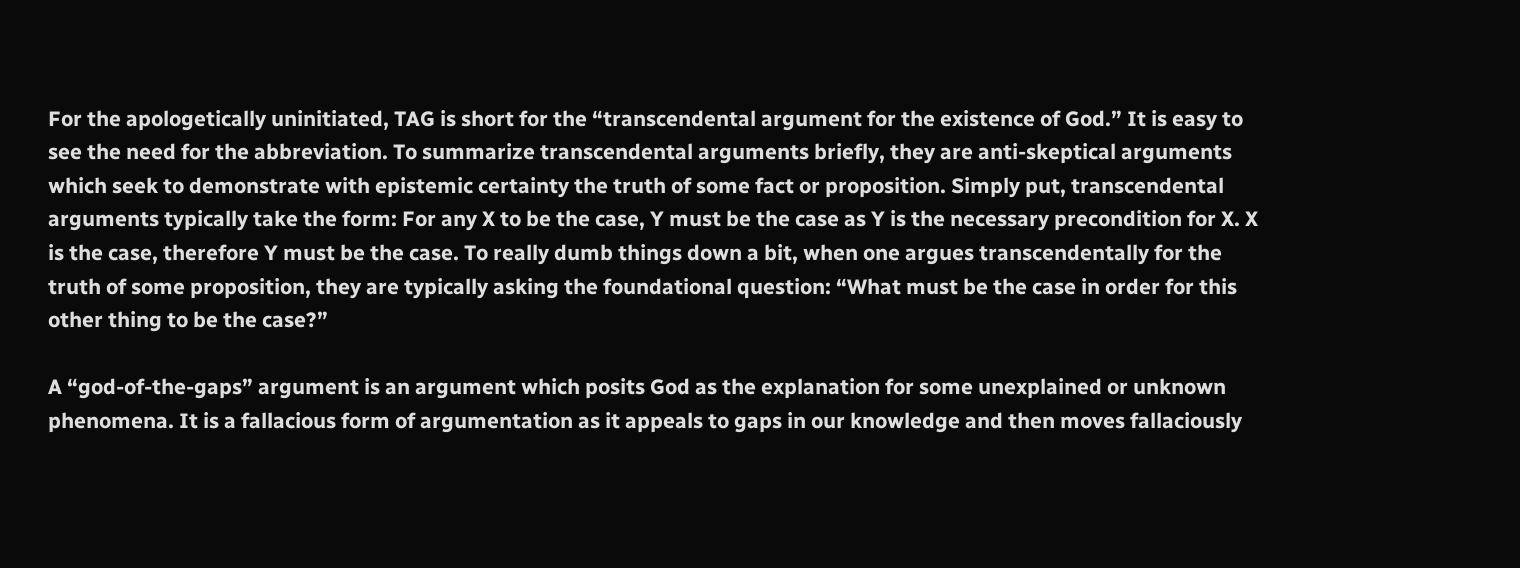For the apologetically uninitiated, TAG is short for the “transcendental argument for the existence of God.” It is easy to see the need for the abbreviation. To summarize transcendental arguments briefly, they are anti-skeptical arguments which seek to demonstrate with epistemic certainty the truth of some fact or proposition. Simply put, transcendental arguments typically take the form: For any X to be the case, Y must be the case as Y is the necessary precondition for X. X is the case, therefore Y must be the case. To really dumb things down a bit, when one argues transcendentally for the truth of some proposition, they are typically asking the foundational question: “What must be the case in order for this other thing to be the case?”

A “god-of-the-gaps” argument is an argument which posits God as the explanation for some unexplained or unknown phenomena. It is a fallacious form of argumentation as it appeals to gaps in our knowledge and then moves fallaciously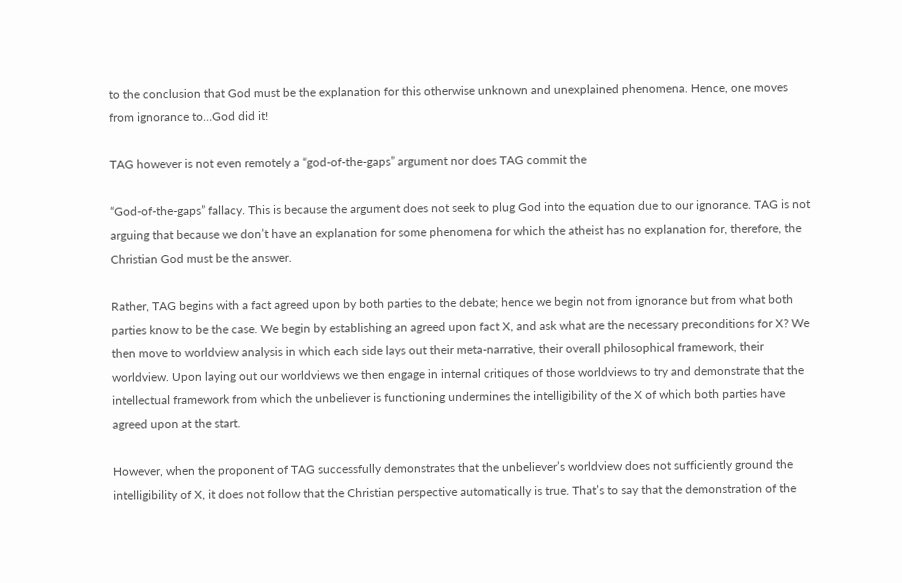to the conclusion that God must be the explanation for this otherwise unknown and unexplained phenomena. Hence, one moves from ignorance to…God did it!

TAG however is not even remotely a “god-of-the-gaps” argument nor does TAG commit the

“God-of-the-gaps” fallacy. This is because the argument does not seek to plug God into the equation due to our ignorance. TAG is not arguing that because we don’t have an explanation for some phenomena for which the atheist has no explanation for, therefore, the Christian God must be the answer.

Rather, TAG begins with a fact agreed upon by both parties to the debate; hence we begin not from ignorance but from what both parties know to be the case. We begin by establishing an agreed upon fact X, and ask what are the necessary preconditions for X? We then move to worldview analysis in which each side lays out their meta-narrative, their overall philosophical framework, their worldview. Upon laying out our worldviews we then engage in internal critiques of those worldviews to try and demonstrate that the intellectual framework from which the unbeliever is functioning undermines the intelligibility of the X of which both parties have agreed upon at the start.

However, when the proponent of TAG successfully demonstrates that the unbeliever’s worldview does not sufficiently ground the intelligibility of X, it does not follow that the Christian perspective automatically is true. That’s to say that the demonstration of the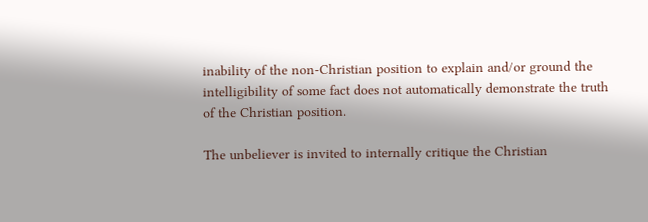inability of the non-Christian position to explain and/or ground the intelligibility of some fact does not automatically demonstrate the truth of the Christian position.

The unbeliever is invited to internally critique the Christian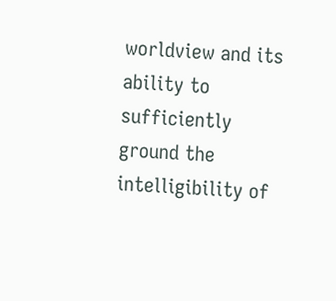worldview and its ability to sufficiently ground the intelligibility of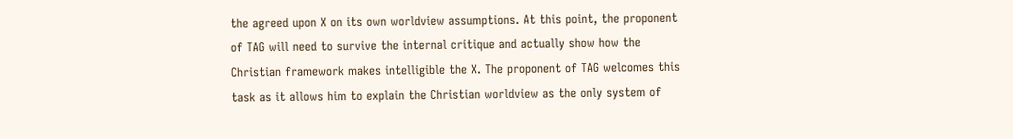the agreed upon X on its own worldview assumptions. At this point, the proponent of TAG will need to survive the internal critique and actually show how the Christian framework makes intelligible the X. The proponent of TAG welcomes this task as it allows him to explain the Christian worldview as the only system of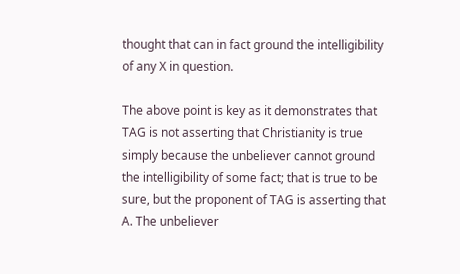thought that can in fact ground the intelligibility of any X in question.

The above point is key as it demonstrates that TAG is not asserting that Christianity is true simply because the unbeliever cannot ground the intelligibility of some fact; that is true to be sure, but the proponent of TAG is asserting that A. The unbeliever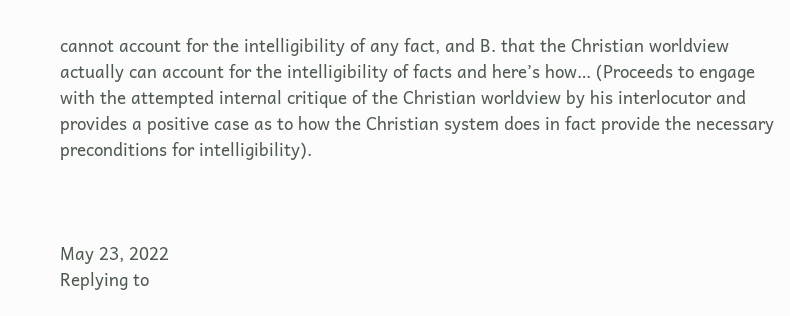cannot account for the intelligibility of any fact, and B. that the Christian worldview actually can account for the intelligibility of facts and here’s how… (Proceeds to engage with the attempted internal critique of the Christian worldview by his interlocutor and provides a positive case as to how the Christian system does in fact provide the necessary preconditions for intelligibility).



May 23, 2022
Replying to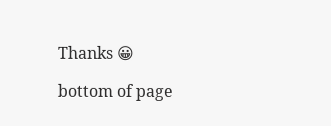Thanks 😀

bottom of page